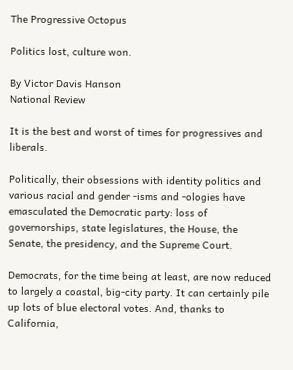The Progressive Octopus

Politics lost, culture won.

By Victor Davis Hanson
National Review

It is the best and worst of times for progressives and liberals.

Politically, their obsessions with identity politics and various racial and gender -isms and -ologies have emasculated the Democratic party: loss of governorships, state legislatures, the House, the Senate, the presidency, and the Supreme Court.

Democrats, for the time being at least, are now reduced to largely a coastal, big-city party. It can certainly pile up lots of blue electoral votes. And, thanks to California,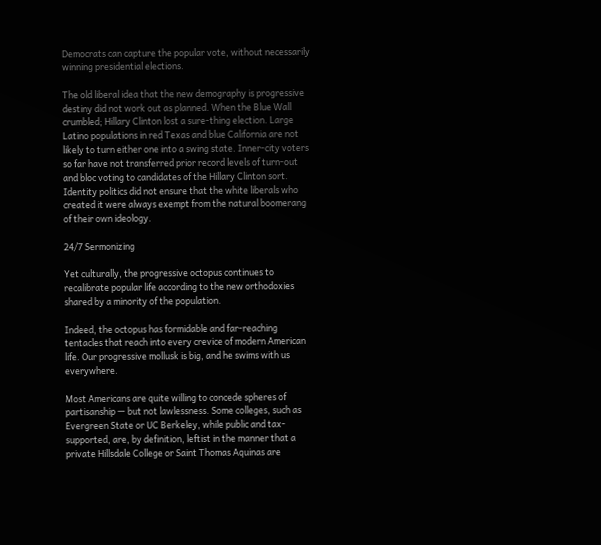Democrats can capture the popular vote, without necessarily winning presidential elections.

The old liberal idea that the new demography is progressive destiny did not work out as planned. When the Blue Wall crumbled; Hillary Clinton lost a sure-thing election. Large Latino populations in red Texas and blue California are not likely to turn either one into a swing state. Inner-city voters so far have not transferred prior record levels of turn-out and bloc voting to candidates of the Hillary Clinton sort. Identity politics did not ensure that the white liberals who created it were always exempt from the natural boomerang of their own ideology.

24/7 Sermonizing

Yet culturally, the progressive octopus continues to recalibrate popular life according to the new orthodoxies shared by a minority of the population.

Indeed, the octopus has formidable and far-reaching tentacles that reach into every crevice of modern American life. Our progressive mollusk is big, and he swims with us everywhere.

Most Americans are quite willing to concede spheres of partisanship — but not lawlessness. Some colleges, such as Evergreen State or UC Berkeley, while public and tax-supported, are, by definition, leftist in the manner that a private Hillsdale College or Saint Thomas Aquinas are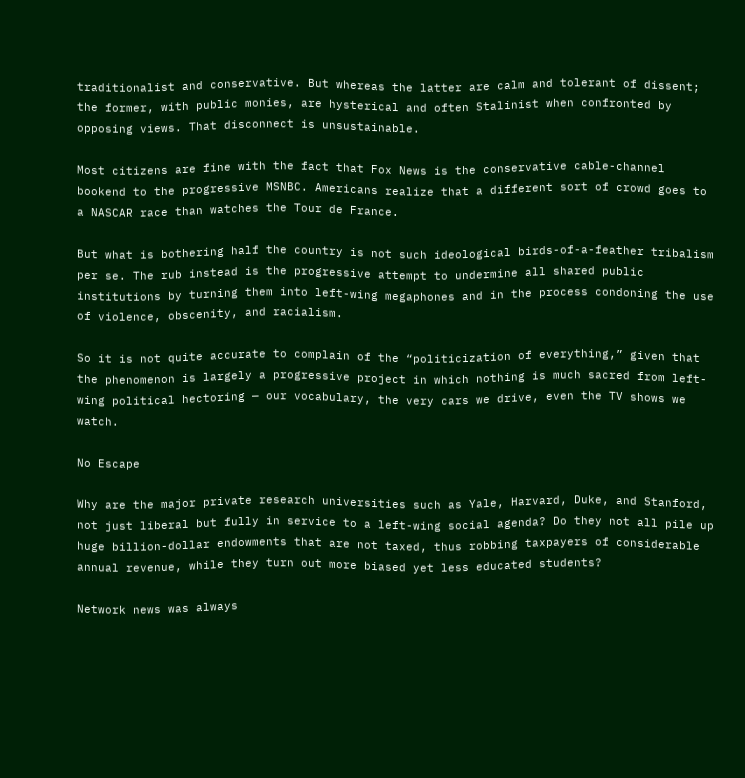traditionalist and conservative. But whereas the latter are calm and tolerant of dissent; the former, with public monies, are hysterical and often Stalinist when confronted by opposing views. That disconnect is unsustainable.

Most citizens are fine with the fact that Fox News is the conservative cable-channel bookend to the progressive MSNBC. Americans realize that a different sort of crowd goes to a NASCAR race than watches the Tour de France.

But what is bothering half the country is not such ideological birds-of-a-feather tribalism per se. The rub instead is the progressive attempt to undermine all shared public institutions by turning them into left-wing megaphones and in the process condoning the use of violence, obscenity, and racialism.

So it is not quite accurate to complain of the “politicization of everything,” given that the phenomenon is largely a progressive project in which nothing is much sacred from left-wing political hectoring — our vocabulary, the very cars we drive, even the TV shows we watch.

No Escape

Why are the major private research universities such as Yale, Harvard, Duke, and Stanford, not just liberal but fully in service to a left-wing social agenda? Do they not all pile up huge billion-dollar endowments that are not taxed, thus robbing taxpayers of considerable annual revenue, while they turn out more biased yet less educated students?

Network news was always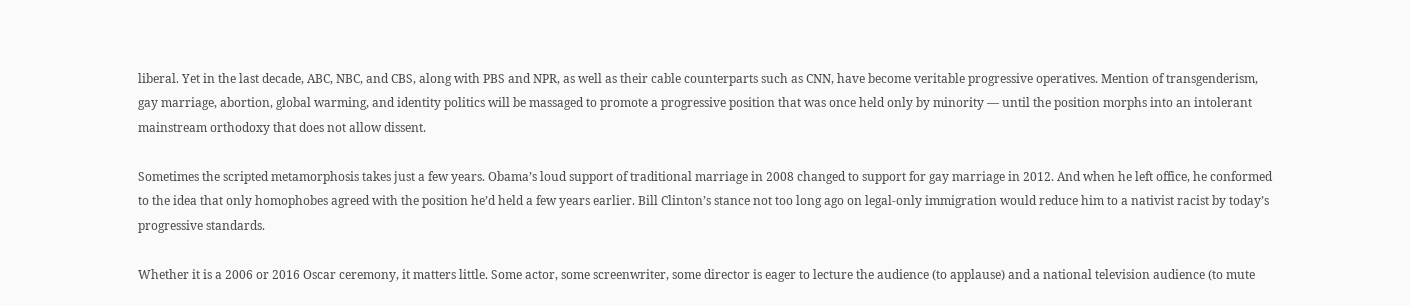liberal. Yet in the last decade, ABC, NBC, and CBS, along with PBS and NPR, as well as their cable counterparts such as CNN, have become veritable progressive operatives. Mention of transgenderism, gay marriage, abortion, global warming, and identity politics will be massaged to promote a progressive position that was once held only by minority — until the position morphs into an intolerant mainstream orthodoxy that does not allow dissent.

Sometimes the scripted metamorphosis takes just a few years. Obama’s loud support of traditional marriage in 2008 changed to support for gay marriage in 2012. And when he left office, he conformed to the idea that only homophobes agreed with the position he’d held a few years earlier. Bill Clinton’s stance not too long ago on legal-only immigration would reduce him to a nativist racist by today’s progressive standards.

Whether it is a 2006 or 2016 Oscar ceremony, it matters little. Some actor, some screenwriter, some director is eager to lecture the audience (to applause) and a national television audience (to mute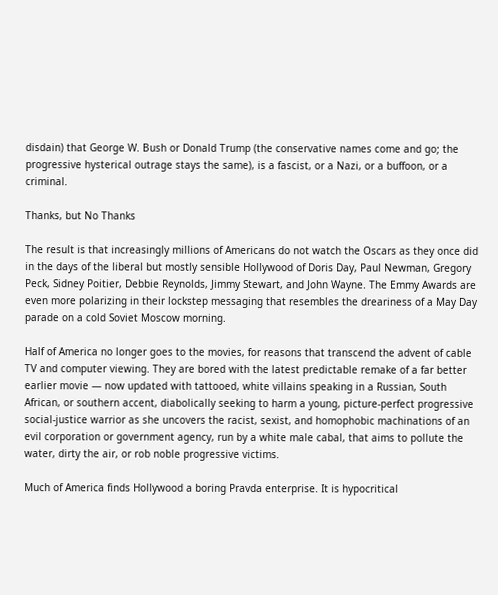disdain) that George W. Bush or Donald Trump (the conservative names come and go; the progressive hysterical outrage stays the same), is a fascist, or a Nazi, or a buffoon, or a criminal.

Thanks, but No Thanks

The result is that increasingly millions of Americans do not watch the Oscars as they once did in the days of the liberal but mostly sensible Hollywood of Doris Day, Paul Newman, Gregory Peck, Sidney Poitier, Debbie Reynolds, Jimmy Stewart, and John Wayne. The Emmy Awards are even more polarizing in their lockstep messaging that resembles the dreariness of a May Day parade on a cold Soviet Moscow morning.

Half of America no longer goes to the movies, for reasons that transcend the advent of cable TV and computer viewing. They are bored with the latest predictable remake of a far better earlier movie — now updated with tattooed, white villains speaking in a Russian, South African, or southern accent, diabolically seeking to harm a young, picture-perfect progressive social-justice warrior as she uncovers the racist, sexist, and homophobic machinations of an evil corporation or government agency, run by a white male cabal, that aims to pollute the water, dirty the air, or rob noble progressive victims.

Much of America finds Hollywood a boring Pravda enterprise. It is hypocritical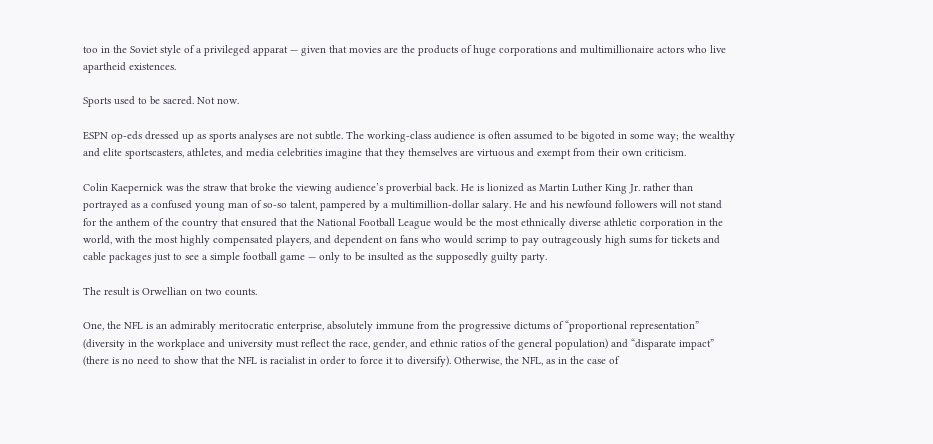too in the Soviet style of a privileged apparat — given that movies are the products of huge corporations and multimillionaire actors who live apartheid existences.

Sports used to be sacred. Not now.

ESPN op-eds dressed up as sports analyses are not subtle. The working-class audience is often assumed to be bigoted in some way; the wealthy and elite sportscasters, athletes, and media celebrities imagine that they themselves are virtuous and exempt from their own criticism.

Colin Kaepernick was the straw that broke the viewing audience’s proverbial back. He is lionized as Martin Luther King Jr. rather than portrayed as a confused young man of so-so talent, pampered by a multimillion-dollar salary. He and his newfound followers will not stand for the anthem of the country that ensured that the National Football League would be the most ethnically diverse athletic corporation in the world, with the most highly compensated players, and dependent on fans who would scrimp to pay outrageously high sums for tickets and cable packages just to see a simple football game — only to be insulted as the supposedly guilty party.

The result is Orwellian on two counts.

One, the NFL is an admirably meritocratic enterprise, absolutely immune from the progressive dictums of “proportional representation” (diversity in the workplace and university must reflect the race, gender, and ethnic ratios of the general population) and “disparate impact” (there is no need to show that the NFL is racialist in order to force it to diversify). Otherwise, the NFL, as in the case of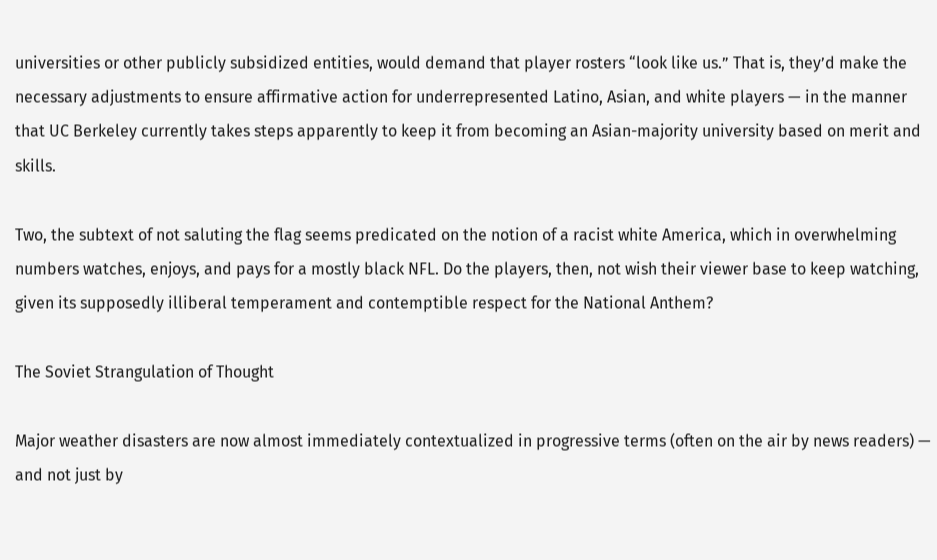universities or other publicly subsidized entities, would demand that player rosters “look like us.” That is, they’d make the necessary adjustments to ensure affirmative action for underrepresented Latino, Asian, and white players — in the manner that UC Berkeley currently takes steps apparently to keep it from becoming an Asian-majority university based on merit and skills.

Two, the subtext of not saluting the flag seems predicated on the notion of a racist white America, which in overwhelming numbers watches, enjoys, and pays for a mostly black NFL. Do the players, then, not wish their viewer base to keep watching, given its supposedly illiberal temperament and contemptible respect for the National Anthem?

The Soviet Strangulation of Thought

Major weather disasters are now almost immediately contextualized in progressive terms (often on the air by news readers) — and not just by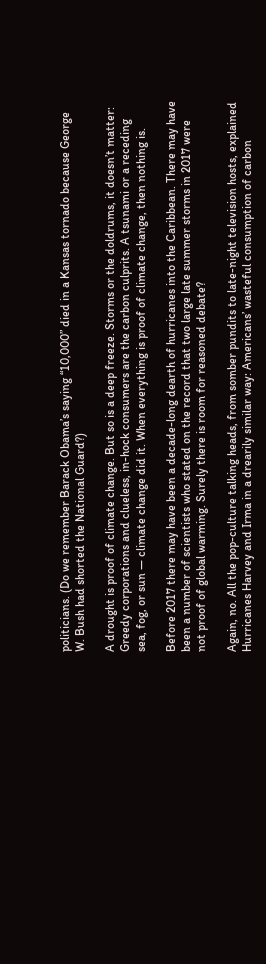politicians. (Do we remember Barack Obama’s saying “10,000” died in a Kansas tornado because George W. Bush had shorted the National Guard?)

A drought is proof of climate change. But so is a deep freeze. Storms or the doldrums, it doesn’t matter: Greedy corporations and clueless, in-hock consumers are the carbon culprits. A tsunami or a receding sea, fog, or sun — climate change did it. When everything is proof of climate change, then nothing is.

Before 2017 there may have been a decade-long dearth of hurricanes into the Caribbean. There may have been a number of scientists who stated on the record that two large late summer storms in 2017 were not proof of global warming. Surely there is room for reasoned debate?

Again, no. All the pop-culture talking heads, from somber pundits to late-night television hosts, explained Hurricanes Harvey and Irma in a drearily similar way: Americans’ wasteful consumption of carbon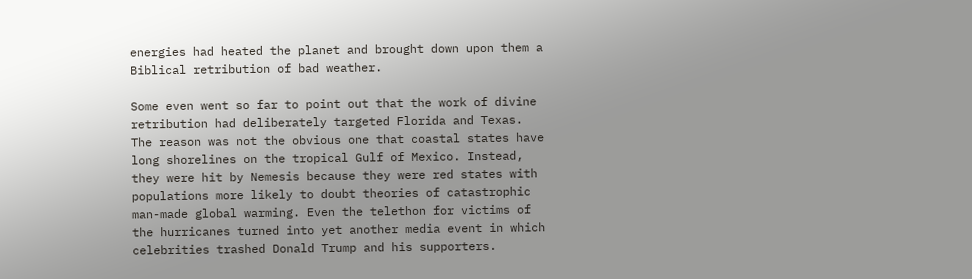energies had heated the planet and brought down upon them a Biblical retribution of bad weather.

Some even went so far to point out that the work of divine retribution had deliberately targeted Florida and Texas. The reason was not the obvious one that coastal states have long shorelines on the tropical Gulf of Mexico. Instead, they were hit by Nemesis because they were red states with populations more likely to doubt theories of catastrophic man-made global warming. Even the telethon for victims of the hurricanes turned into yet another media event in which celebrities trashed Donald Trump and his supporters.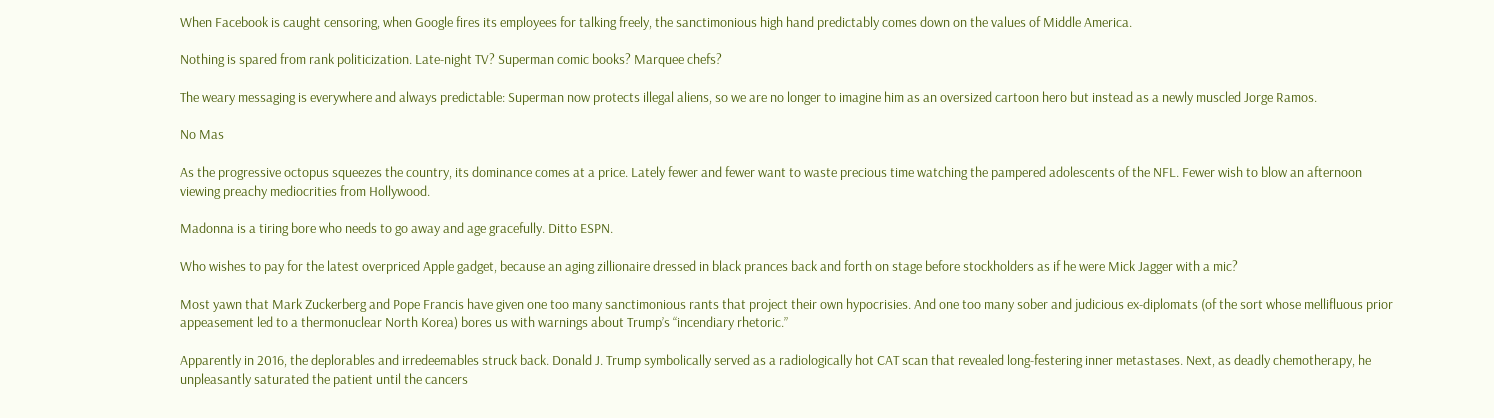When Facebook is caught censoring, when Google fires its employees for talking freely, the sanctimonious high hand predictably comes down on the values of Middle America.

Nothing is spared from rank politicization. Late-night TV? Superman comic books? Marquee chefs?

The weary messaging is everywhere and always predictable: Superman now protects illegal aliens, so we are no longer to imagine him as an oversized cartoon hero but instead as a newly muscled Jorge Ramos.

No Mas

As the progressive octopus squeezes the country, its dominance comes at a price. Lately fewer and fewer want to waste precious time watching the pampered adolescents of the NFL. Fewer wish to blow an afternoon viewing preachy mediocrities from Hollywood.

Madonna is a tiring bore who needs to go away and age gracefully. Ditto ESPN.

Who wishes to pay for the latest overpriced Apple gadget, because an aging zillionaire dressed in black prances back and forth on stage before stockholders as if he were Mick Jagger with a mic?

Most yawn that Mark Zuckerberg and Pope Francis have given one too many sanctimonious rants that project their own hypocrisies. And one too many sober and judicious ex-diplomats (of the sort whose mellifluous prior appeasement led to a thermonuclear North Korea) bores us with warnings about Trump’s “incendiary rhetoric.”

Apparently in 2016, the deplorables and irredeemables struck back. Donald J. Trump symbolically served as a radiologically hot CAT scan that revealed long-festering inner metastases. Next, as deadly chemotherapy, he unpleasantly saturated the patient until the cancers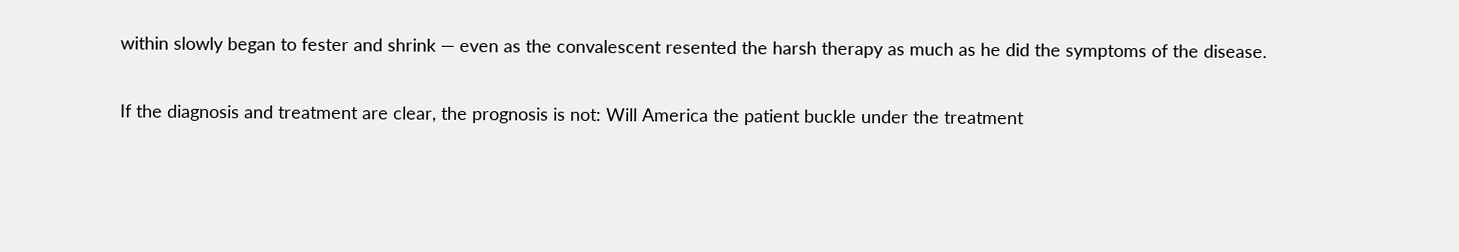within slowly began to fester and shrink — even as the convalescent resented the harsh therapy as much as he did the symptoms of the disease.

If the diagnosis and treatment are clear, the prognosis is not: Will America the patient buckle under the treatment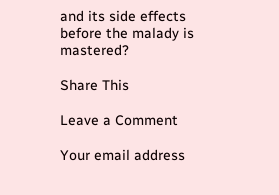and its side effects before the malady is mastered?

Share This

Leave a Comment

Your email address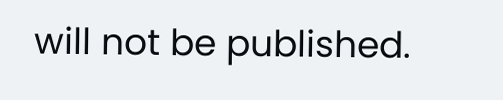will not be published.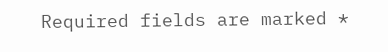Required fields are marked *